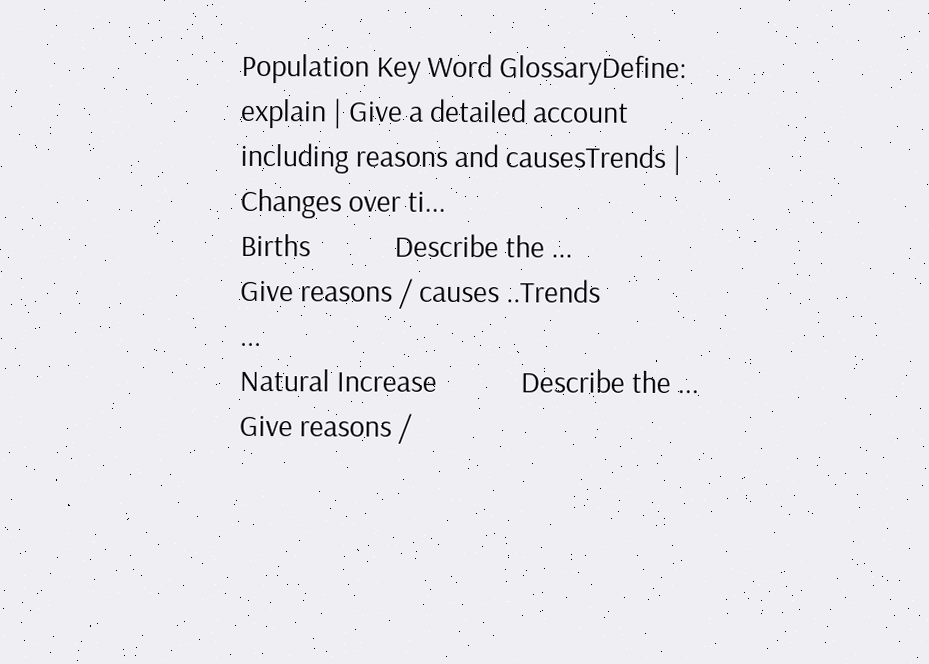Population Key Word GlossaryDefine: explain | Give a detailed account including reasons and causesTrends | Changes over ti...
Births            Describe the ...                            Give reasons / causes ..Trends                              ...
Natural Increase            Describe the ...                                  Give reasons /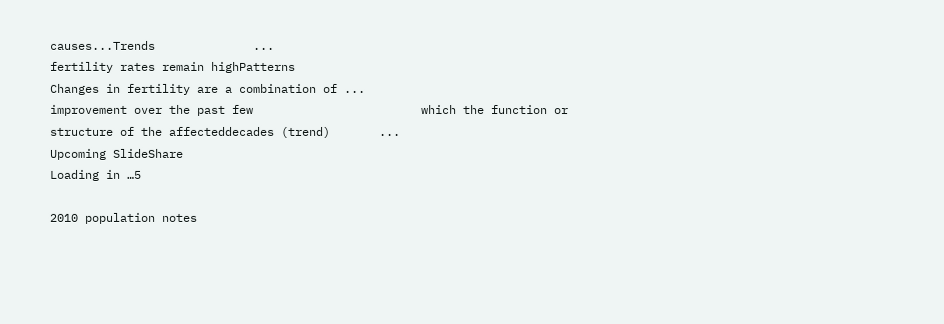causes...Trends              ...
fertility rates remain highPatterns                                             Changes in fertility are a combination of ...
improvement over the past few                        which the function or structure of the affecteddecades (trend)       ...
Upcoming SlideShare
Loading in …5

2010 population notes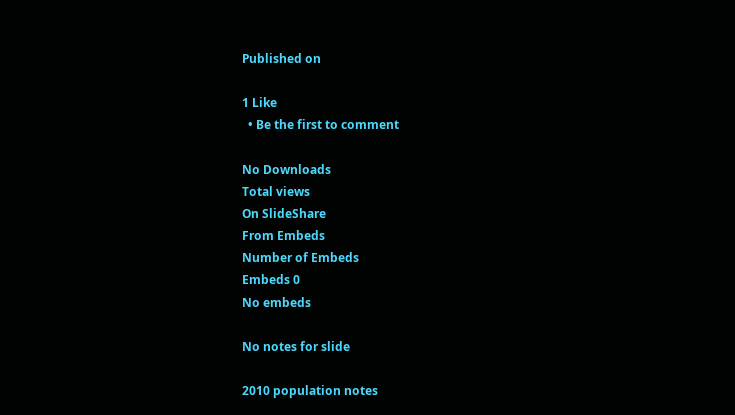Published on

1 Like
  • Be the first to comment

No Downloads
Total views
On SlideShare
From Embeds
Number of Embeds
Embeds 0
No embeds

No notes for slide

2010 population notes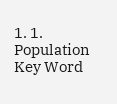1. 1. Population Key Word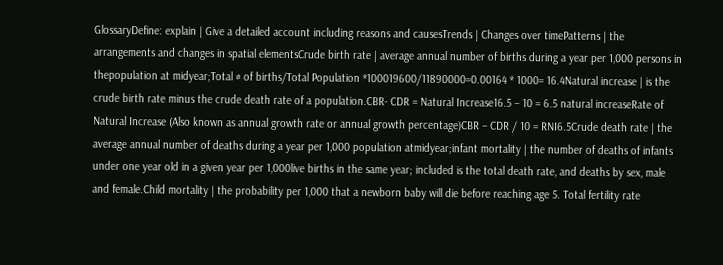GlossaryDefine: explain | Give a detailed account including reasons and causesTrends | Changes over timePatterns | the arrangements and changes in spatial elementsCrude birth rate | average annual number of births during a year per 1,000 persons in thepopulation at midyear;Total # of births/Total Population *100019600/11890000=0.00164 * 1000= 16.4Natural increase | is the crude birth rate minus the crude death rate of a population.CBR- CDR = Natural Increase16.5 – 10 = 6.5 natural increaseRate of Natural Increase (Also known as annual growth rate or annual growth percentage)CBR – CDR / 10 = RNI6.5Crude death rate | the average annual number of deaths during a year per 1,000 population atmidyear;infant mortality | the number of deaths of infants under one year old in a given year per 1,000live births in the same year; included is the total death rate, and deaths by sex, male and female.Child mortality | the probability per 1,000 that a newborn baby will die before reaching age 5. Total fertility rate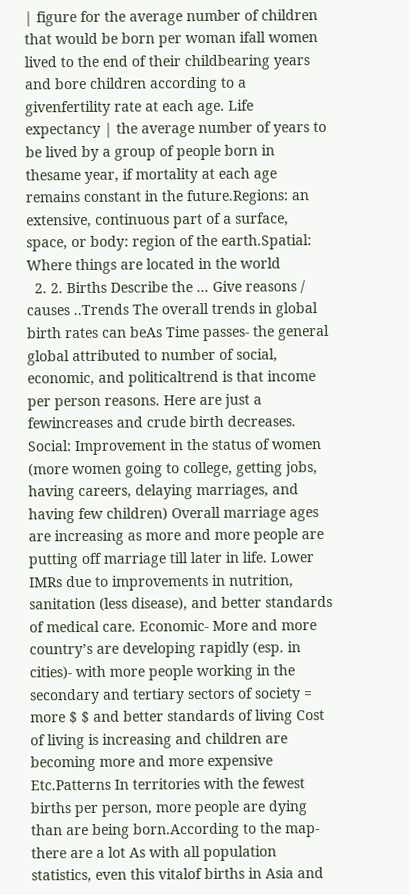| figure for the average number of children that would be born per woman ifall women lived to the end of their childbearing years and bore children according to a givenfertility rate at each age. Life expectancy | the average number of years to be lived by a group of people born in thesame year, if mortality at each age remains constant in the future.Regions: an extensive, continuous part of a surface, space, or body: region of the earth.Spatial: Where things are located in the world
  2. 2. Births Describe the ... Give reasons / causes ..Trends The overall trends in global birth rates can beAs Time passes- the general global attributed to number of social, economic, and politicaltrend is that income per person reasons. Here are just a fewincreases and crude birth decreases. Social: Improvement in the status of women (more women going to college, getting jobs, having careers, delaying marriages, and having few children) Overall marriage ages are increasing as more and more people are putting off marriage till later in life. Lower IMRs due to improvements in nutrition, sanitation (less disease), and better standards of medical care. Economic- More and more country’s are developing rapidly (esp. in cities)- with more people working in the secondary and tertiary sectors of society = more $ $ and better standards of living Cost of living is increasing and children are becoming more and more expensive Etc.Patterns In territories with the fewest births per person, more people are dying than are being born.According to the map- there are a lot As with all population statistics, even this vitalof births in Asia and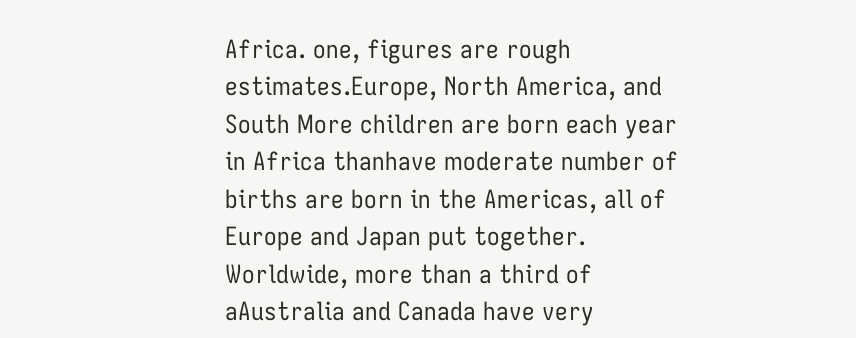Africa. one, figures are rough estimates.Europe, North America, and South More children are born each year in Africa thanhave moderate number of births are born in the Americas, all of Europe and Japan put together. Worldwide, more than a third of aAustralia and Canada have very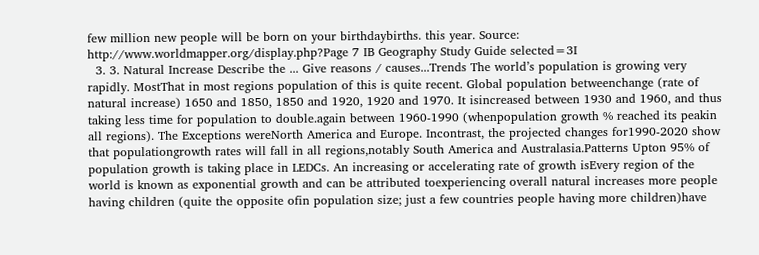few million new people will be born on your birthdaybirths. this year. Source: http://www.worldmapper.org/display.php?Page 7 IB Geography Study Guide selected=3I
  3. 3. Natural Increase Describe the ... Give reasons / causes...Trends The world’s population is growing very rapidly. MostThat in most regions population of this is quite recent. Global population betweenchange (rate of natural increase) 1650 and 1850, 1850 and 1920, 1920 and 1970. It isincreased between 1930 and 1960, and thus taking less time for population to double.again between 1960-1990 (whenpopulation growth % reached its peakin all regions). The Exceptions wereNorth America and Europe. Incontrast, the projected changes for1990-2020 show that populationgrowth rates will fall in all regions,notably South America and Australasia.Patterns Upton 95% of population growth is taking place in LEDCs. An increasing or accelerating rate of growth isEvery region of the world is known as exponential growth and can be attributed toexperiencing overall natural increases more people having children (quite the opposite ofin population size; just a few countries people having more children)have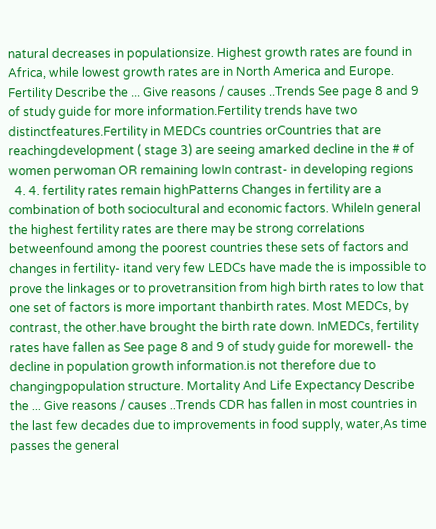natural decreases in populationsize. Highest growth rates are found in Africa, while lowest growth rates are in North America and Europe. Fertility Describe the ... Give reasons / causes ..Trends See page 8 and 9 of study guide for more information.Fertility trends have two distinctfeatures.Fertility in MEDCs countries orCountries that are reachingdevelopment ( stage 3) are seeing amarked decline in the # of women perwoman OR remaining lowIn contrast- in developing regions
  4. 4. fertility rates remain highPatterns Changes in fertility are a combination of both sociocultural and economic factors. WhileIn general the highest fertility rates are there may be strong correlations betweenfound among the poorest countries these sets of factors and changes in fertility- itand very few LEDCs have made the is impossible to prove the linkages or to provetransition from high birth rates to low that one set of factors is more important thanbirth rates. Most MEDCs, by contrast, the other.have brought the birth rate down. InMEDCs, fertility rates have fallen as See page 8 and 9 of study guide for morewell- the decline in population growth information.is not therefore due to changingpopulation structure. Mortality And Life Expectancy Describe the ... Give reasons / causes ..Trends CDR has fallen in most countries in the last few decades due to improvements in food supply, water,As time passes the general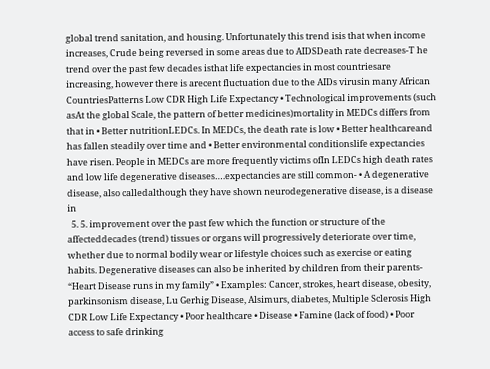global trend sanitation, and housing. Unfortunately this trend isis that when income increases, Crude being reversed in some areas due to AIDSDeath rate decreases-T he trend over the past few decades isthat life expectancies in most countriesare increasing, however there is arecent fluctuation due to the AIDs virusin many African CountriesPatterns Low CDR High Life Expectancy • Technological improvements (such asAt the global Scale, the pattern of better medicines)mortality in MEDCs differs from that in • Better nutritionLEDCs. In MEDCs, the death rate is low • Better healthcareand has fallen steadily over time and • Better environmental conditionslife expectancies have risen. People in MEDCs are more frequently victims ofIn LEDCs high death rates and low life degenerative diseases….expectancies are still common- • A degenerative disease, also calledalthough they have shown neurodegenerative disease, is a disease in
  5. 5. improvement over the past few which the function or structure of the affecteddecades (trend) tissues or organs will progressively deteriorate over time, whether due to normal bodily wear or lifestyle choices such as exercise or eating habits. Degenerative diseases can also be inherited by children from their parents- “Heart Disease runs in my family” • Examples: Cancer, strokes, heart disease, obesity, parkinsonism disease, Lu Gerhig Disease, Alsimurs, diabetes, Multiple Sclerosis High CDR Low Life Expectancy • Poor healthcare • Disease • Famine (lack of food) • Poor access to safe drinking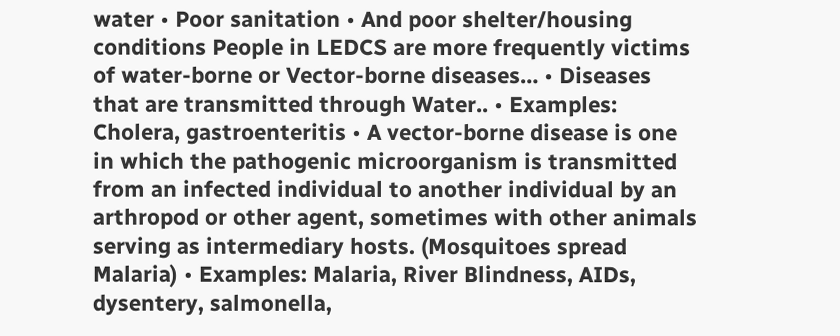water • Poor sanitation • And poor shelter/housing conditions People in LEDCS are more frequently victims of water-borne or Vector-borne diseases… • Diseases that are transmitted through Water.. • Examples: Cholera, gastroenteritis • A vector-borne disease is one in which the pathogenic microorganism is transmitted from an infected individual to another individual by an arthropod or other agent, sometimes with other animals serving as intermediary hosts. (Mosquitoes spread Malaria) • Examples: Malaria, River Blindness, AIDs, dysentery, salmonella,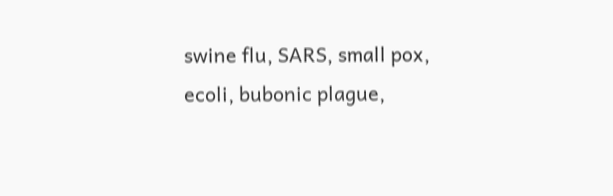swine flu, SARS, small pox, ecoli, bubonic plague,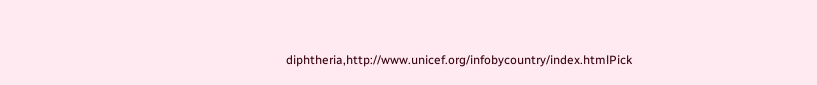diphtheria,http://www.unicef.org/infobycountry/index.htmlPick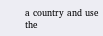a country and use the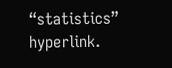“statistics” hyperlink.